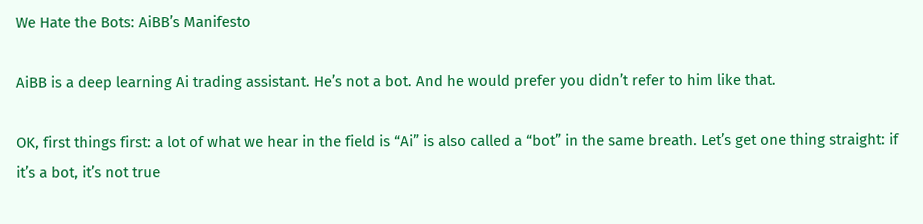We Hate the Bots: AiBB’s Manifesto

AiBB is a deep learning Ai trading assistant. He’s not a bot. And he would prefer you didn’t refer to him like that.

OK, first things first: a lot of what we hear in the field is “Ai” is also called a “bot” in the same breath. Let’s get one thing straight: if it’s a bot, it’s not true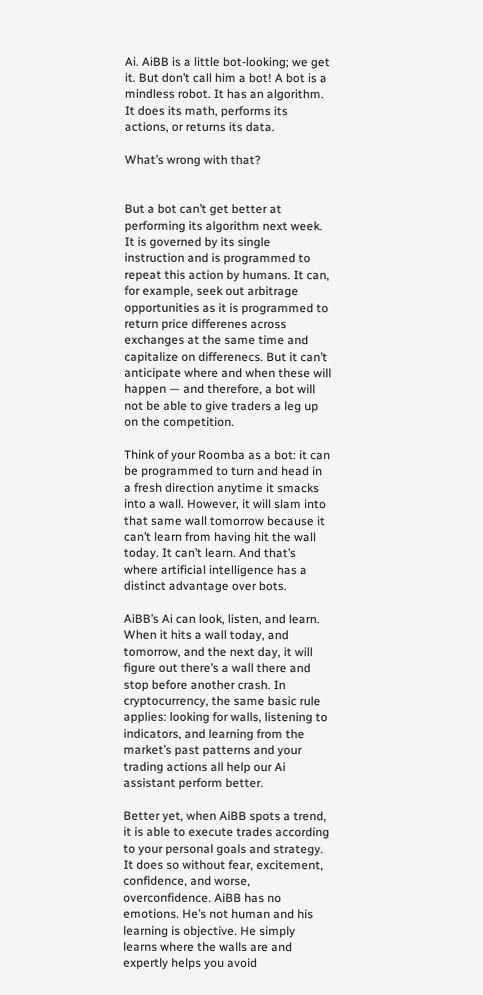Ai. AiBB is a little bot-looking; we get it. But don’t call him a bot! A bot is a mindless robot. It has an algorithm. It does its math, performs its actions, or returns its data.

What’s wrong with that?


But a bot can’t get better at performing its algorithm next week. It is governed by its single instruction and is programmed to repeat this action by humans. It can, for example, seek out arbitrage opportunities as it is programmed to return price differenes across exchanges at the same time and capitalize on differenecs. But it can’t anticipate where and when these will happen — and therefore, a bot will not be able to give traders a leg up on the competition.

Think of your Roomba as a bot: it can be programmed to turn and head in a fresh direction anytime it smacks into a wall. However, it will slam into that same wall tomorrow because it can’t learn from having hit the wall today. It can’t learn. And that’s where artificial intelligence has a distinct advantage over bots.

AiBB’s Ai can look, listen, and learn. When it hits a wall today, and tomorrow, and the next day, it will figure out there’s a wall there and stop before another crash. In cryptocurrency, the same basic rule applies: looking for walls, listening to indicators, and learning from the market’s past patterns and your trading actions all help our Ai assistant perform better.

Better yet, when AiBB spots a trend, it is able to execute trades according to your personal goals and strategy. It does so without fear, excitement, confidence, and worse, overconfidence. AiBB has no emotions. He’s not human and his learning is objective. He simply learns where the walls are and expertly helps you avoid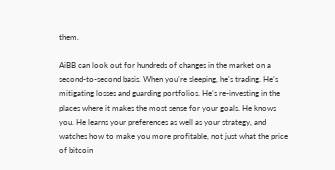them.

AiBB can look out for hundreds of changes in the market on a second-to-second basis. When you’re sleeping, he’s trading. He’s mitigating losses and guarding portfolios. He’s re-investing in the places where it makes the most sense for your goals. He knows you. He learns your preferences as well as your strategy, and watches how to make you more profitable, not just what the price of bitcoin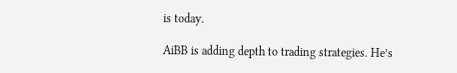is today.

AiBB is adding depth to trading strategies. He’s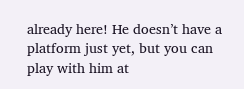already here! He doesn’t have a platform just yet, but you can play with him at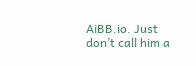AiBB.io. Just don’t call him a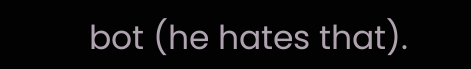bot (he hates that).